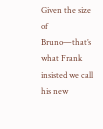Given the size of Bruno—that’s what Frank insisted we call his new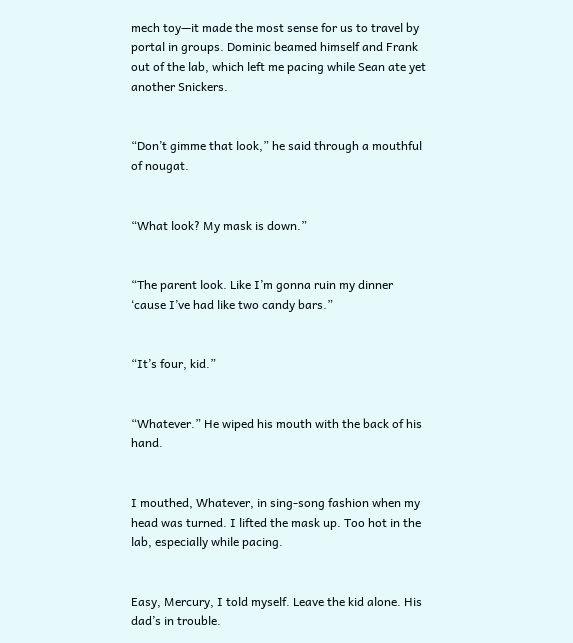mech toy—it made the most sense for us to travel by portal in groups. Dominic beamed himself and Frank out of the lab, which left me pacing while Sean ate yet another Snickers.


“Don’t gimme that look,” he said through a mouthful of nougat.


“What look? My mask is down.”


“The parent look. Like I’m gonna ruin my dinner ‘cause I’ve had like two candy bars.”


“It’s four, kid.”


“Whatever.” He wiped his mouth with the back of his hand.


I mouthed, Whatever, in sing-song fashion when my head was turned. I lifted the mask up. Too hot in the lab, especially while pacing.


Easy, Mercury, I told myself. Leave the kid alone. His dad’s in trouble.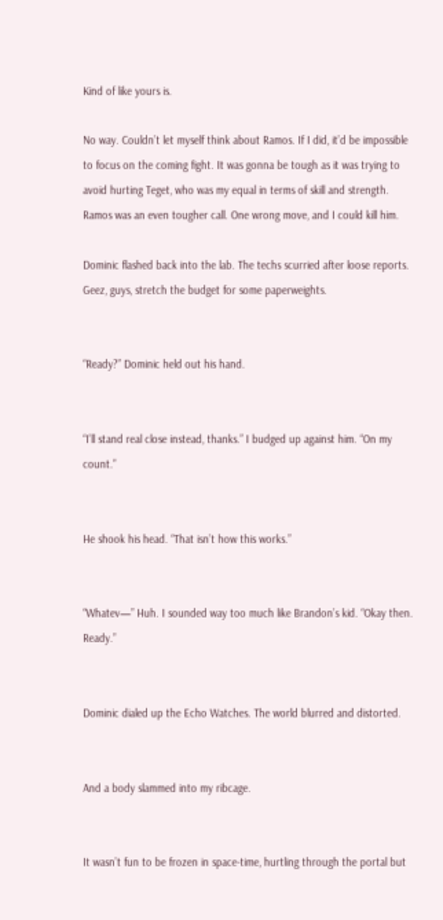Kind of like yours is.

No way. Couldn’t let myself think about Ramos. If I did, it’d be impossible to focus on the coming fight. It was gonna be tough as it was trying to avoid hurting Teget, who was my equal in terms of skill and strength. Ramos was an even tougher call. One wrong move, and I could kill him.

Dominic flashed back into the lab. The techs scurried after loose reports. Geez, guys, stretch the budget for some paperweights.


“Ready?” Dominic held out his hand.


“I’ll stand real close instead, thanks.” I budged up against him. “On my count.”


He shook his head. “That isn’t how this works.”


“Whatev—” Huh. I sounded way too much like Brandon’s kid. “Okay then. Ready.”


Dominic dialed up the Echo Watches. The world blurred and distorted.


And a body slammed into my ribcage.


It wasn’t fun to be frozen in space-time, hurtling through the portal but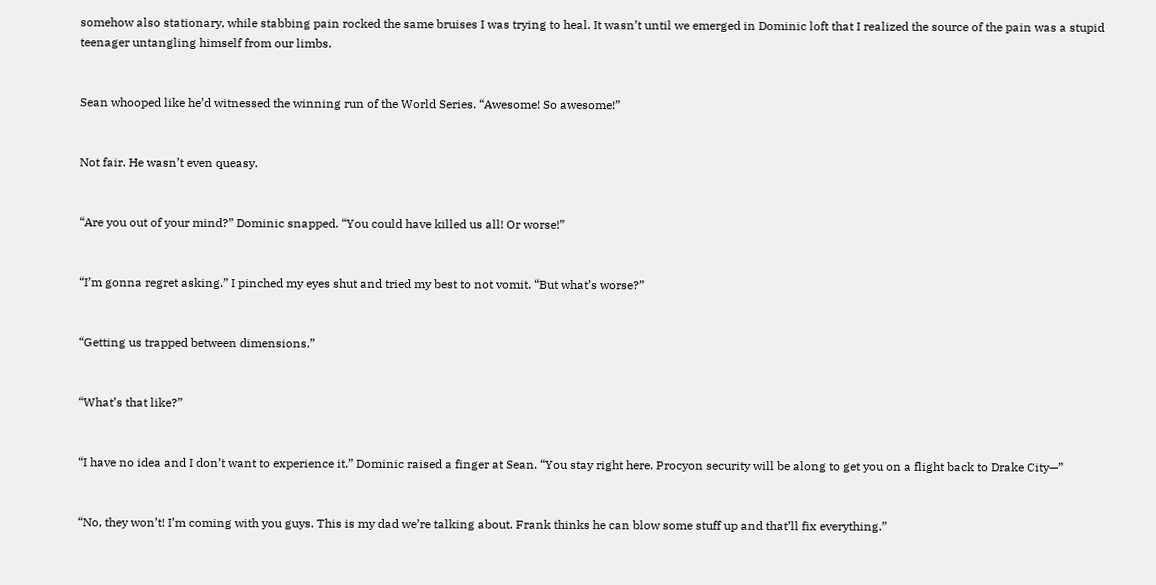somehow also stationary, while stabbing pain rocked the same bruises I was trying to heal. It wasn’t until we emerged in Dominic loft that I realized the source of the pain was a stupid teenager untangling himself from our limbs.


Sean whooped like he’d witnessed the winning run of the World Series. “Awesome! So awesome!”


Not fair. He wasn’t even queasy.


“Are you out of your mind?” Dominic snapped. “You could have killed us all! Or worse!”


“I’m gonna regret asking.” I pinched my eyes shut and tried my best to not vomit. “But what’s worse?”


“Getting us trapped between dimensions.”


“What’s that like?”


“I have no idea and I don’t want to experience it.” Dominic raised a finger at Sean. “You stay right here. Procyon security will be along to get you on a flight back to Drake City—”


“No, they won’t! I’m coming with you guys. This is my dad we’re talking about. Frank thinks he can blow some stuff up and that’ll fix everything.”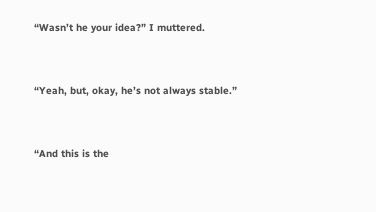“Wasn’t he your idea?” I muttered.


“Yeah, but, okay, he’s not always stable.”


“And this is the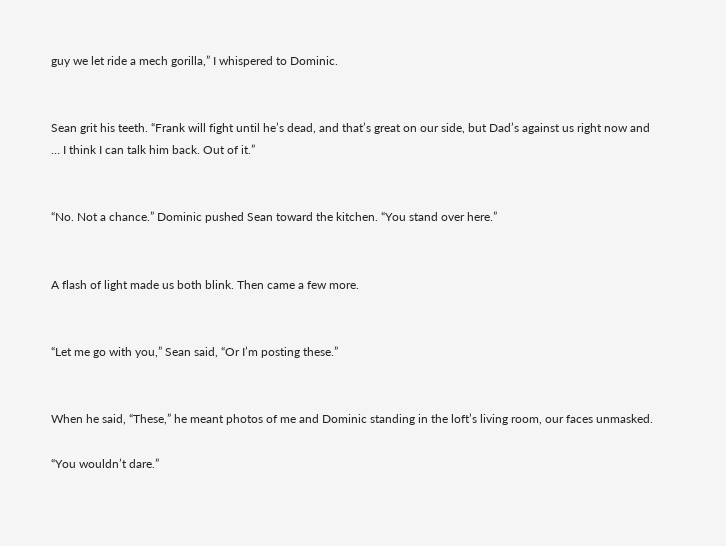guy we let ride a mech gorilla,” I whispered to Dominic.


Sean grit his teeth. “Frank will fight until he’s dead, and that’s great on our side, but Dad’s against us right now and … I think I can talk him back. Out of it.”


“No. Not a chance.” Dominic pushed Sean toward the kitchen. “You stand over here.”


A flash of light made us both blink. Then came a few more.


“Let me go with you,” Sean said, “Or I’m posting these.”


When he said, “These,” he meant photos of me and Dominic standing in the loft’s living room, our faces unmasked.

“You wouldn’t dare.”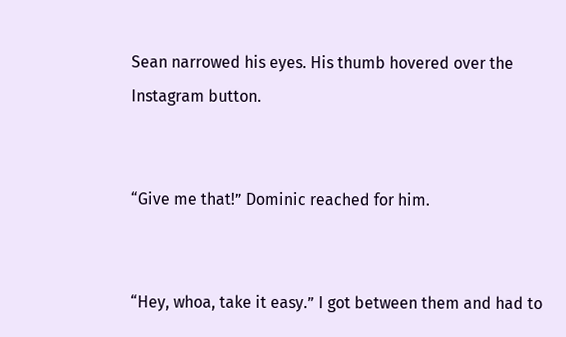Sean narrowed his eyes. His thumb hovered over the Instagram button.


“Give me that!” Dominic reached for him.


“Hey, whoa, take it easy.” I got between them and had to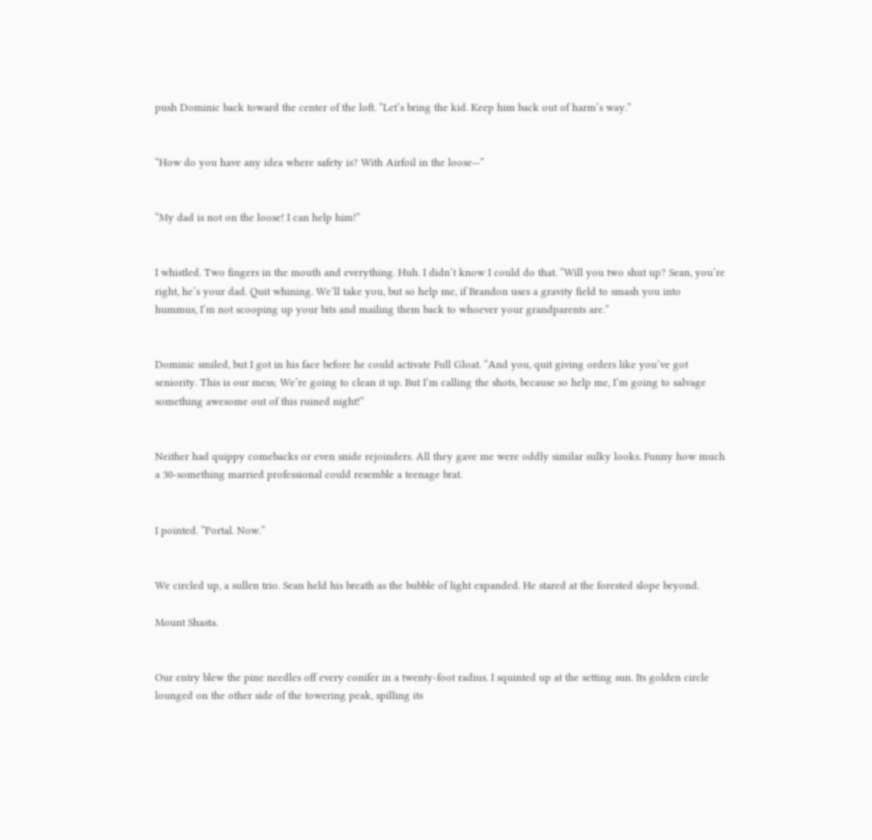push Dominic back toward the center of the loft. “Let’s bring the kid. Keep him back out of harm’s way.”


“How do you have any idea where safety is? With Airfoil in the loose—”


“My dad is not on the loose! I can help him!”


I whistled. Two fingers in the mouth and everything. Huh. I didn’t know I could do that. “Will you two shut up? Sean, you’re right, he’s your dad. Quit whining. We’ll take you, but so help me, if Brandon uses a gravity field to smash you into hummus, I’m not scooping up your bits and mailing them back to whoever your grandparents are.”


Dominic smiled, but I got in his face before he could activate Full Gloat. “And you, quit giving orders like you’ve got seniority. This is our mess; We’re going to clean it up. But I’m calling the shots, because so help me, I’m going to salvage something awesome out of this ruined night!”


Neither had quippy comebacks or even snide rejoinders. All they gave me were oddly similar sulky looks. Funny how much a 30-something married professional could resemble a teenage brat.


I pointed. “Portal. Now.”


We circled up, a sullen trio. Sean held his breath as the bubble of light expanded. He stared at the forested slope beyond.

Mount Shasta.


Our entry blew the pine needles off every conifer in a twenty-foot radius. I squinted up at the setting sun. Its golden circle lounged on the other side of the towering peak, spilling its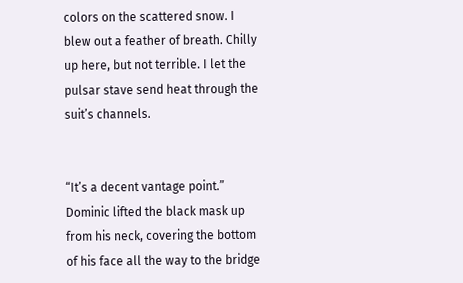colors on the scattered snow. I blew out a feather of breath. Chilly up here, but not terrible. I let the pulsar stave send heat through the suit’s channels.


“It’s a decent vantage point.” Dominic lifted the black mask up from his neck, covering the bottom of his face all the way to the bridge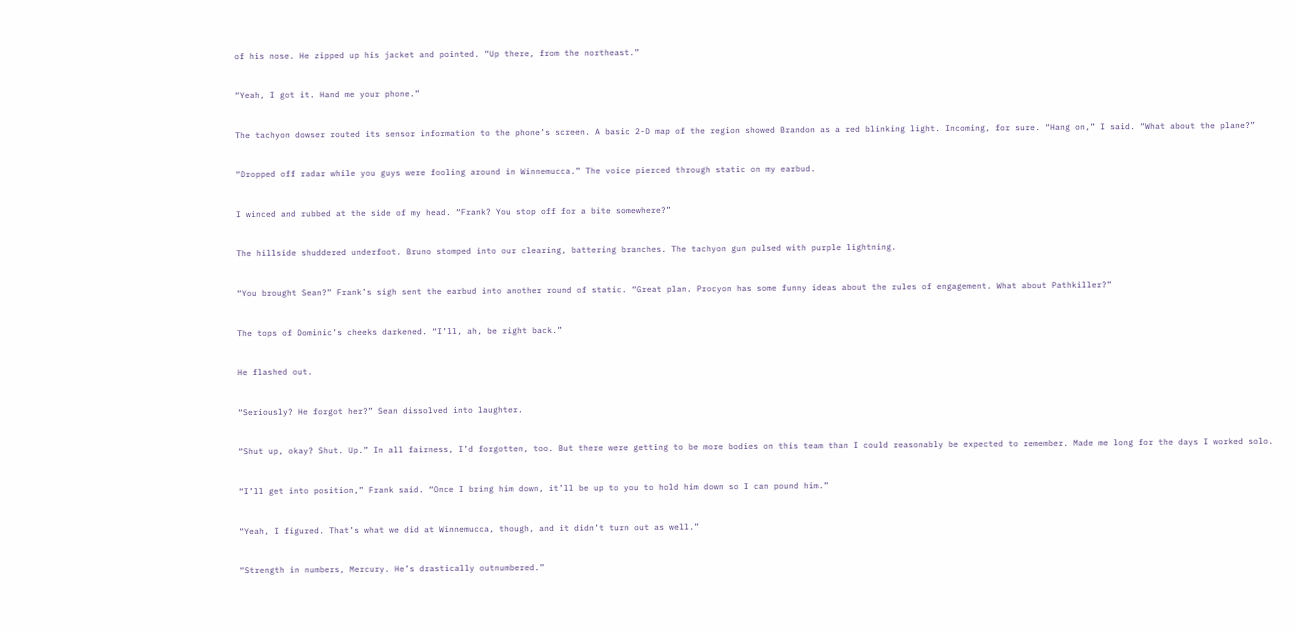of his nose. He zipped up his jacket and pointed. “Up there, from the northeast.”


“Yeah, I got it. Hand me your phone.”


The tachyon dowser routed its sensor information to the phone’s screen. A basic 2-D map of the region showed Brandon as a red blinking light. Incoming, for sure. “Hang on,” I said. “What about the plane?”


“Dropped off radar while you guys were fooling around in Winnemucca.” The voice pierced through static on my earbud.


I winced and rubbed at the side of my head. “Frank? You stop off for a bite somewhere?”


The hillside shuddered underfoot. Bruno stomped into our clearing, battering branches. The tachyon gun pulsed with purple lightning.


“You brought Sean?” Frank’s sigh sent the earbud into another round of static. “Great plan. Procyon has some funny ideas about the rules of engagement. What about Pathkiller?”


The tops of Dominic’s cheeks darkened. “I’ll, ah, be right back.”


He flashed out.


“Seriously? He forgot her?” Sean dissolved into laughter.


“Shut up, okay? Shut. Up.” In all fairness, I’d forgotten, too. But there were getting to be more bodies on this team than I could reasonably be expected to remember. Made me long for the days I worked solo.


“I’ll get into position,” Frank said. “Once I bring him down, it’ll be up to you to hold him down so I can pound him.”


“Yeah, I figured. That’s what we did at Winnemucca, though, and it didn’t turn out as well.”


“Strength in numbers, Mercury. He’s drastically outnumbered.”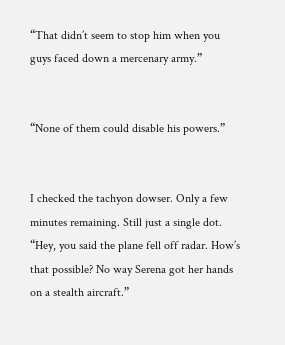“That didn’t seem to stop him when you guys faced down a mercenary army.”


“None of them could disable his powers.”


I checked the tachyon dowser. Only a few minutes remaining. Still just a single dot. “Hey, you said the plane fell off radar. How’s that possible? No way Serena got her hands on a stealth aircraft.”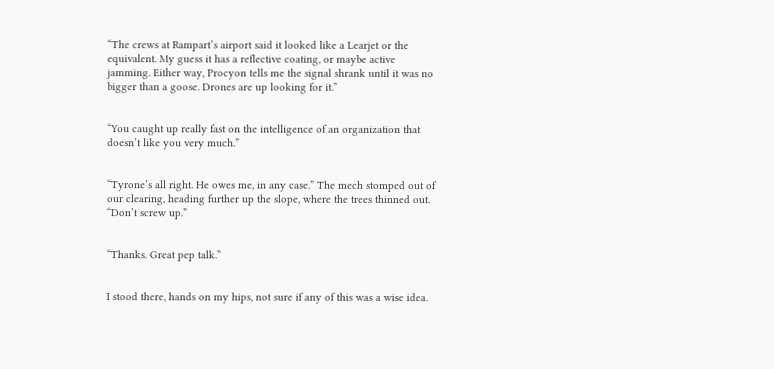“The crews at Rampart’s airport said it looked like a Learjet or the equivalent. My guess it has a reflective coating, or maybe active jamming. Either way, Procyon tells me the signal shrank until it was no bigger than a goose. Drones are up looking for it.”


“You caught up really fast on the intelligence of an organization that doesn’t like you very much.”


“Tyrone’s all right. He owes me, in any case.” The mech stomped out of our clearing, heading further up the slope, where the trees thinned out. “Don’t screw up.”


“Thanks. Great pep talk.”


I stood there, hands on my hips, not sure if any of this was a wise idea.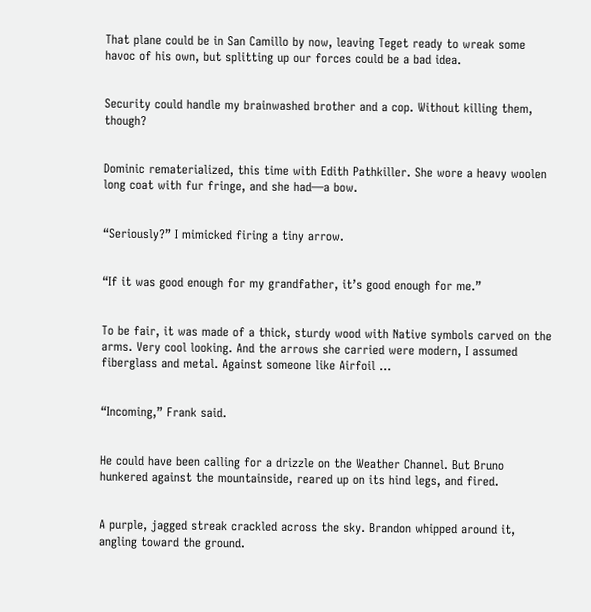That plane could be in San Camillo by now, leaving Teget ready to wreak some havoc of his own, but splitting up our forces could be a bad idea.


Security could handle my brainwashed brother and a cop. Without killing them, though?


Dominic rematerialized, this time with Edith Pathkiller. She wore a heavy woolen long coat with fur fringe, and she had—a bow.


“Seriously?” I mimicked firing a tiny arrow.


“If it was good enough for my grandfather, it’s good enough for me.”


To be fair, it was made of a thick, sturdy wood with Native symbols carved on the arms. Very cool looking. And the arrows she carried were modern, I assumed fiberglass and metal. Against someone like Airfoil …


“Incoming,” Frank said.


He could have been calling for a drizzle on the Weather Channel. But Bruno hunkered against the mountainside, reared up on its hind legs, and fired.


A purple, jagged streak crackled across the sky. Brandon whipped around it, angling toward the ground.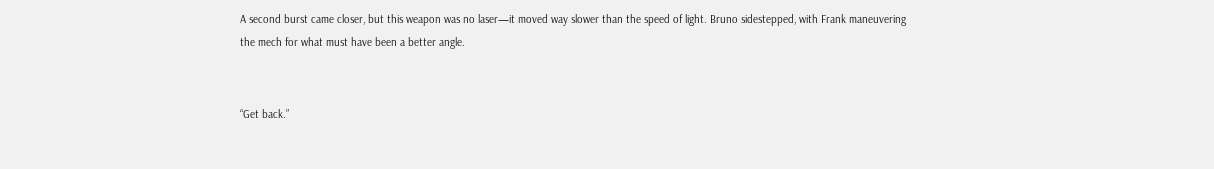A second burst came closer, but this weapon was no laser—it moved way slower than the speed of light. Bruno sidestepped, with Frank maneuvering the mech for what must have been a better angle.


“Get back.”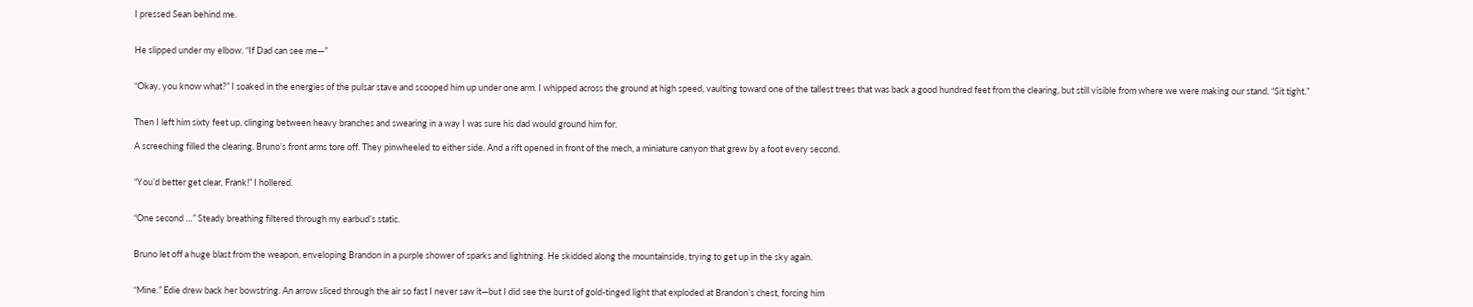I pressed Sean behind me.


He slipped under my elbow. “If Dad can see me—”


“Okay, you know what?” I soaked in the energies of the pulsar stave and scooped him up under one arm. I whipped across the ground at high speed, vaulting toward one of the tallest trees that was back a good hundred feet from the clearing, but still visible from where we were making our stand. “Sit tight.”


Then I left him sixty feet up, clinging between heavy branches and swearing in a way I was sure his dad would ground him for.

A screeching filled the clearing. Bruno’s front arms tore off. They pinwheeled to either side. And a rift opened in front of the mech, a miniature canyon that grew by a foot every second.


“You’d better get clear, Frank!” I hollered.


“One second …” Steady breathing filtered through my earbud’s static.


Bruno let off a huge blast from the weapon, enveloping Brandon in a purple shower of sparks and lightning. He skidded along the mountainside, trying to get up in the sky again.


“Mine.” Edie drew back her bowstring. An arrow sliced through the air so fast I never saw it—but I did see the burst of gold-tinged light that exploded at Brandon’s chest, forcing him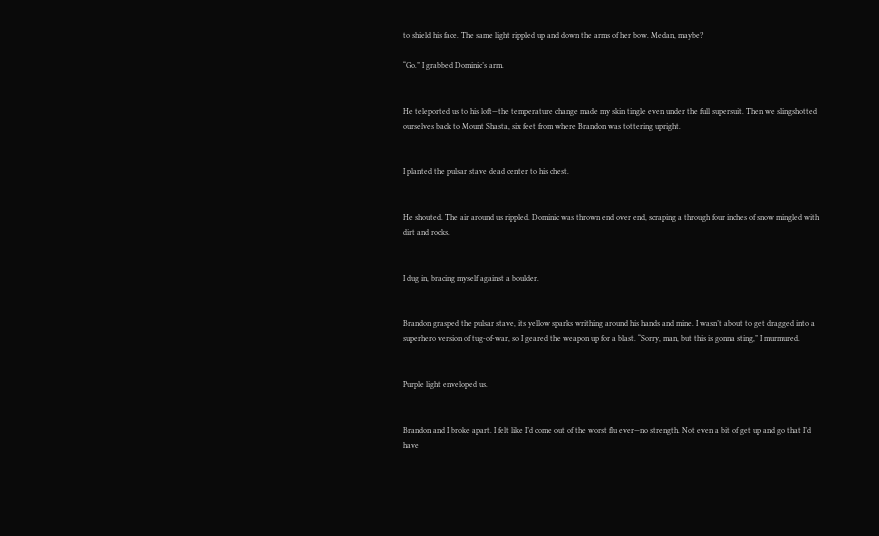to shield his face. The same light rippled up and down the arms of her bow. Medan, maybe?

“Go.” I grabbed Dominic’s arm.


He teleported us to his loft—the temperature change made my skin tingle even under the full supersuit. Then we slingshotted ourselves back to Mount Shasta, six feet from where Brandon was tottering upright.


I planted the pulsar stave dead center to his chest.


He shouted. The air around us rippled. Dominic was thrown end over end, scraping a through four inches of snow mingled with dirt and rocks.


I dug in, bracing myself against a boulder.


Brandon grasped the pulsar stave, its yellow sparks writhing around his hands and mine. I wasn’t about to get dragged into a superhero version of tug-of-war, so I geared the weapon up for a blast. “Sorry, man, but this is gonna sting,” I murmured.


Purple light enveloped us.


Brandon and I broke apart. I felt like I’d come out of the worst flu ever—no strength. Not even a bit of get up and go that I’d have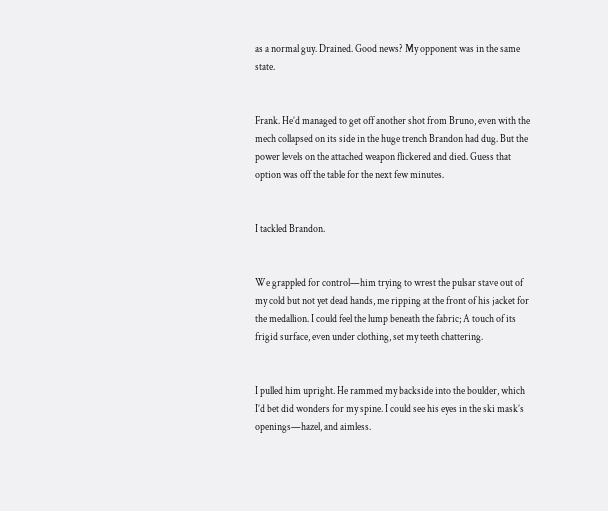as a normal guy. Drained. Good news? My opponent was in the same state.


Frank. He’d managed to get off another shot from Bruno, even with the mech collapsed on its side in the huge trench Brandon had dug. But the power levels on the attached weapon flickered and died. Guess that option was off the table for the next few minutes.


I tackled Brandon.


We grappled for control—him trying to wrest the pulsar stave out of my cold but not yet dead hands, me ripping at the front of his jacket for the medallion. I could feel the lump beneath the fabric; A touch of its frigid surface, even under clothing, set my teeth chattering.


I pulled him upright. He rammed my backside into the boulder, which I’d bet did wonders for my spine. I could see his eyes in the ski mask’s openings—hazel, and aimless.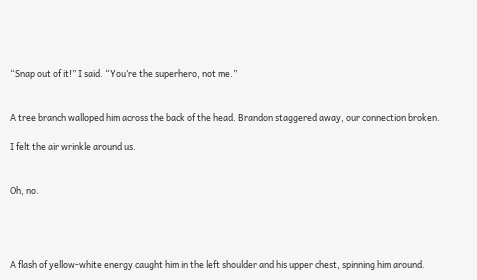“Snap out of it!” I said. “You’re the superhero, not me.”


A tree branch walloped him across the back of the head. Brandon staggered away, our connection broken.

I felt the air wrinkle around us.


Oh, no.




A flash of yellow-white energy caught him in the left shoulder and his upper chest, spinning him around.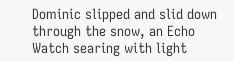Dominic slipped and slid down through the snow, an Echo Watch searing with light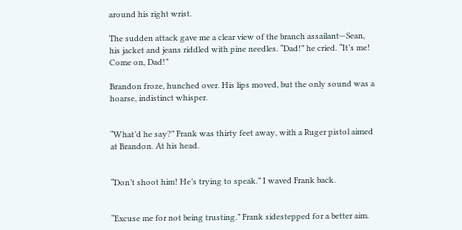around his right wrist.

The sudden attack gave me a clear view of the branch assailant—Sean, his jacket and jeans riddled with pine needles. “Dad!” he cried. “It’s me! Come on, Dad!”

Brandon froze, hunched over. His lips moved, but the only sound was a hoarse, indistinct whisper.


“What’d he say?” Frank was thirty feet away, with a Ruger pistol aimed at Brandon. At his head.


“Don’t shoot him! He’s trying to speak.” I waved Frank back.


“Excuse me for not being trusting.” Frank sidestepped for a better aim.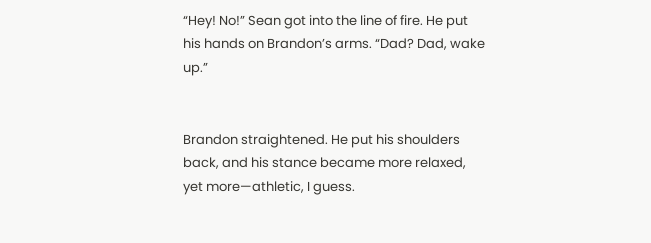“Hey! No!” Sean got into the line of fire. He put his hands on Brandon’s arms. “Dad? Dad, wake up.”


Brandon straightened. He put his shoulders back, and his stance became more relaxed, yet more—athletic, I guess.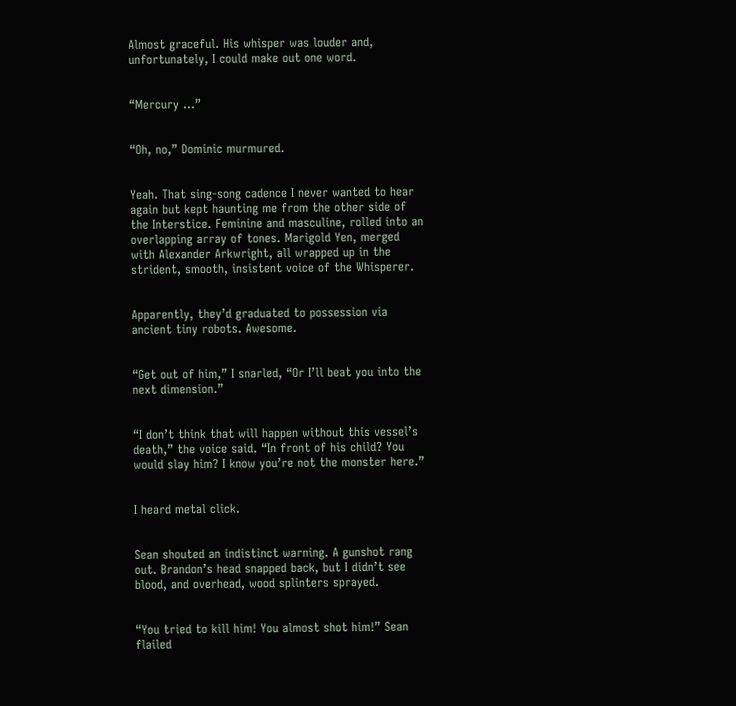Almost graceful. His whisper was louder and, unfortunately, I could make out one word.


“Mercury …”


“Oh, no,” Dominic murmured.


Yeah. That sing-song cadence I never wanted to hear again but kept haunting me from the other side of the Interstice. Feminine and masculine, rolled into an overlapping array of tones. Marigold Yen, merged with Alexander Arkwright, all wrapped up in the strident, smooth, insistent voice of the Whisperer.


Apparently, they’d graduated to possession via ancient tiny robots. Awesome.


“Get out of him,” I snarled, “Or I’ll beat you into the next dimension.”


“I don’t think that will happen without this vessel’s death,” the voice said. “In front of his child? You would slay him? I know you’re not the monster here.”


I heard metal click.


Sean shouted an indistinct warning. A gunshot rang out. Brandon’s head snapped back, but I didn’t see blood, and overhead, wood splinters sprayed.


“You tried to kill him! You almost shot him!” Sean flailed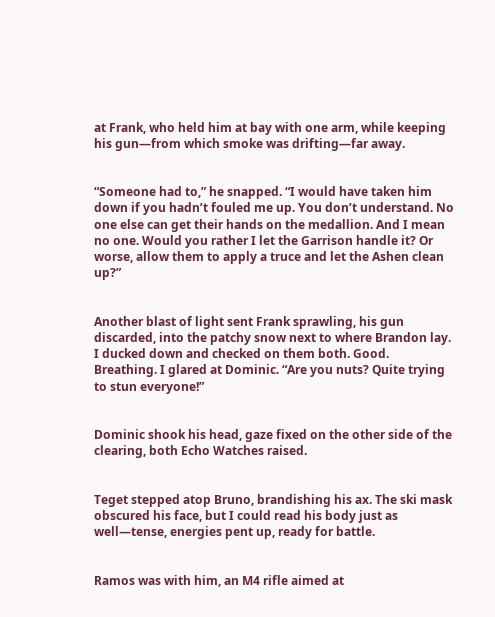at Frank, who held him at bay with one arm, while keeping his gun—from which smoke was drifting—far away.


“Someone had to,” he snapped. “I would have taken him down if you hadn’t fouled me up. You don’t understand. No one else can get their hands on the medallion. And I mean no one. Would you rather I let the Garrison handle it? Or worse, allow them to apply a truce and let the Ashen clean up?”


Another blast of light sent Frank sprawling, his gun discarded, into the patchy snow next to where Brandon lay. I ducked down and checked on them both. Good. Breathing. I glared at Dominic. “Are you nuts? Quite trying to stun everyone!”


Dominic shook his head, gaze fixed on the other side of the clearing, both Echo Watches raised.


Teget stepped atop Bruno, brandishing his ax. The ski mask obscured his face, but I could read his body just as well—tense, energies pent up, ready for battle.


Ramos was with him, an M4 rifle aimed at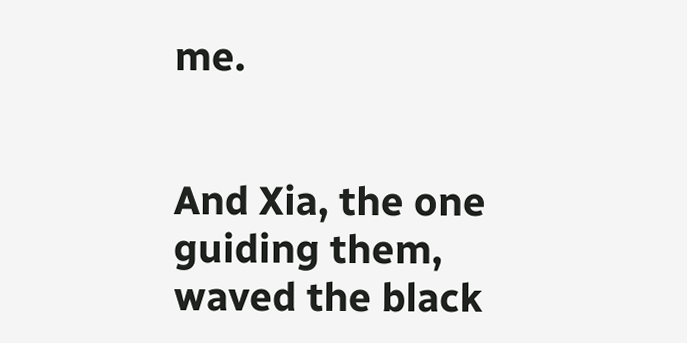me.


And Xia, the one guiding them, waved the black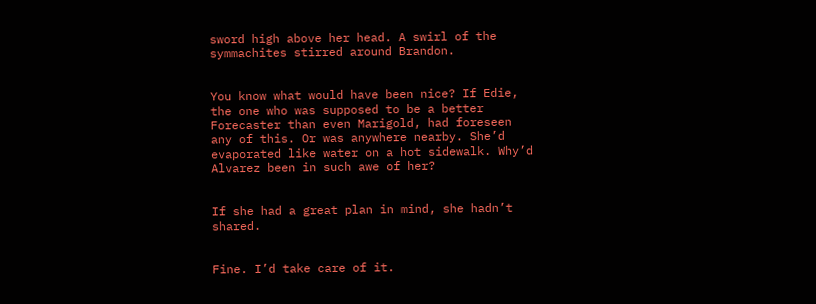sword high above her head. A swirl of the symmachites stirred around Brandon.


You know what would have been nice? If Edie, the one who was supposed to be a better Forecaster than even Marigold, had foreseen any of this. Or was anywhere nearby. She’d evaporated like water on a hot sidewalk. Why’d Alvarez been in such awe of her?


If she had a great plan in mind, she hadn’t shared.


Fine. I’d take care of it.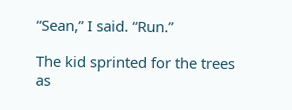“Sean,” I said. “Run.”

The kid sprinted for the trees as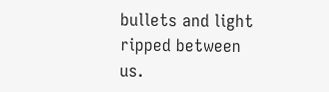bullets and light ripped between us.